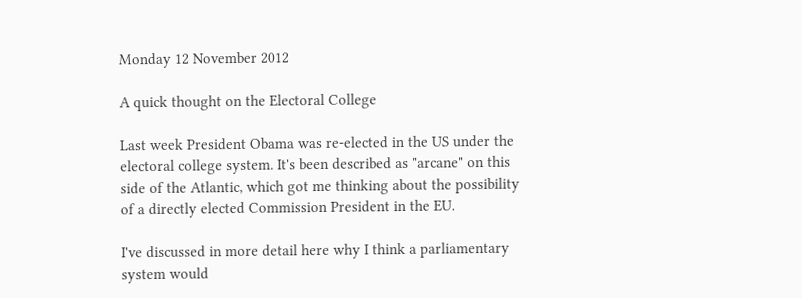Monday 12 November 2012

A quick thought on the Electoral College

Last week President Obama was re-elected in the US under the electoral college system. It's been described as "arcane" on this side of the Atlantic, which got me thinking about the possibility of a directly elected Commission President in the EU.

I've discussed in more detail here why I think a parliamentary system would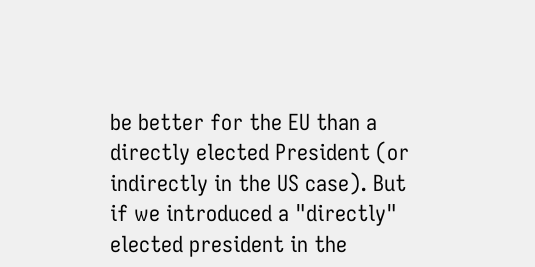be better for the EU than a directly elected President (or indirectly in the US case). But if we introduced a "directly" elected president in the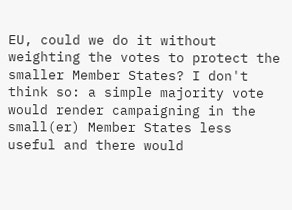EU, could we do it without weighting the votes to protect the smaller Member States? I don't think so: a simple majority vote would render campaigning in the small(er) Member States less useful and there would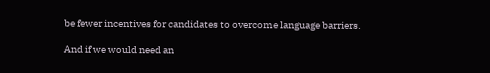be fewer incentives for candidates to overcome language barriers.

And if we would need an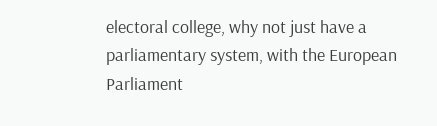electoral college, why not just have a parliamentary system, with the European Parliament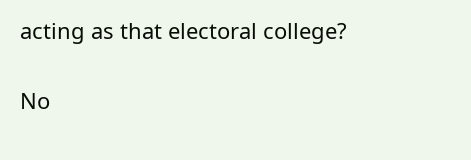acting as that electoral college?

No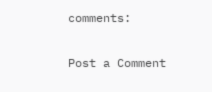comments:

Post a Comment